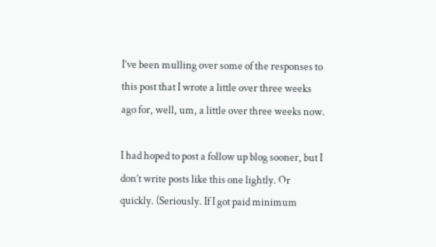I’ve been mulling over some of the responses to this post that I wrote a little over three weeks ago for, well, um, a little over three weeks now.

I had hoped to post a follow up blog sooner, but I don’t write posts like this one lightly. Or quickly. (Seriously. If I got paid minimum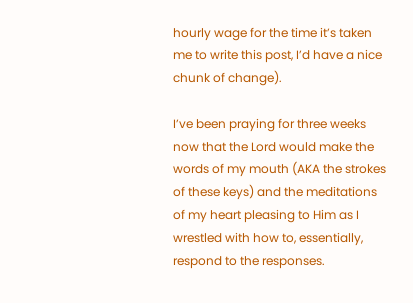hourly wage for the time it’s taken me to write this post, I’d have a nice chunk of change).

I’ve been praying for three weeks now that the Lord would make the words of my mouth (AKA the strokes of these keys) and the meditations of my heart pleasing to Him as I wrestled with how to, essentially, respond to the responses.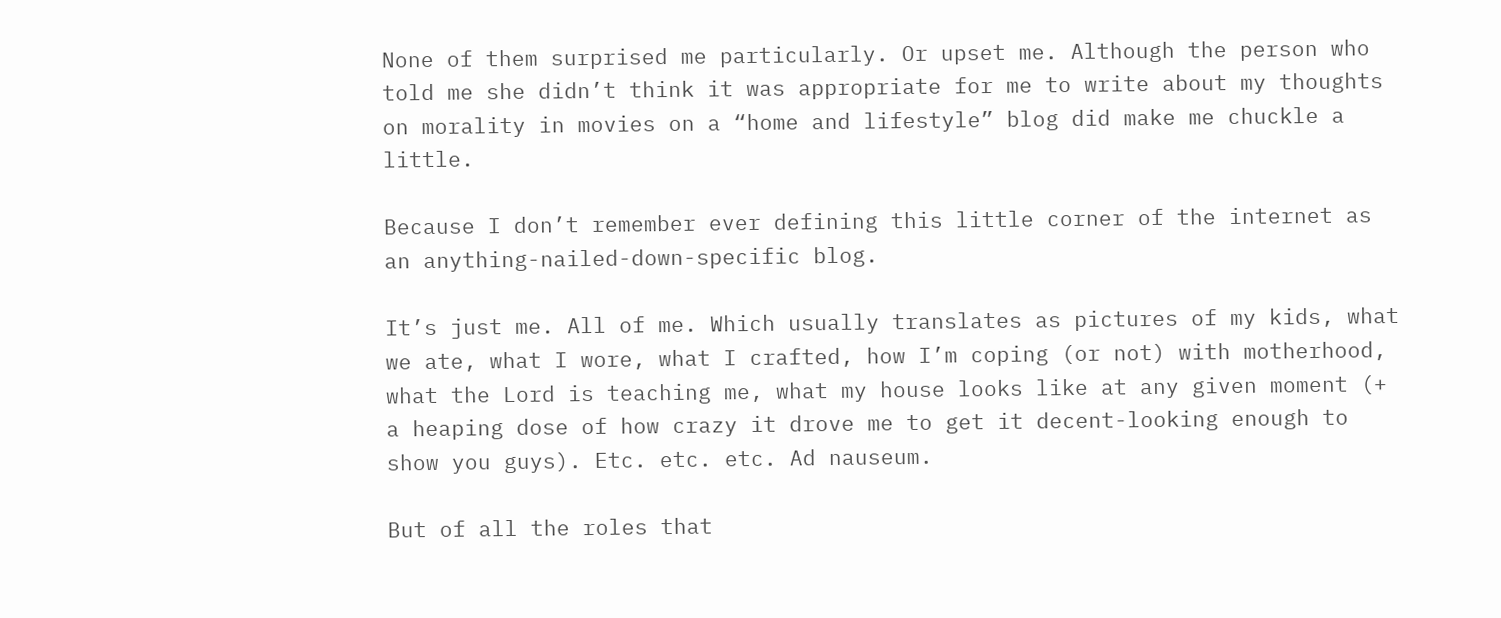None of them surprised me particularly. Or upset me. Although the person who told me she didn’t think it was appropriate for me to write about my thoughts on morality in movies on a “home and lifestyle” blog did make me chuckle a little.

Because I don’t remember ever defining this little corner of the internet as an anything-nailed-down-specific blog.

It’s just me. All of me. Which usually translates as pictures of my kids, what we ate, what I wore, what I crafted, how I’m coping (or not) with motherhood, what the Lord is teaching me, what my house looks like at any given moment (+ a heaping dose of how crazy it drove me to get it decent-looking enough to show you guys). Etc. etc. etc. Ad nauseum.

But of all the roles that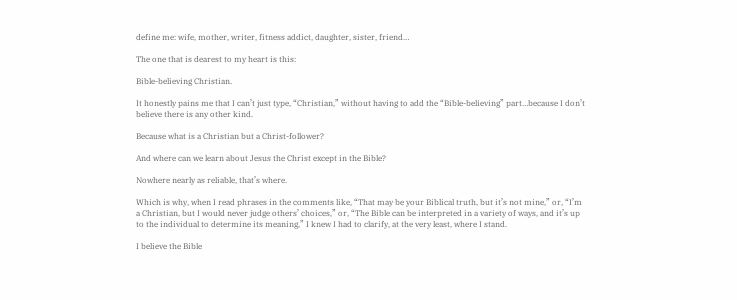define me: wife, mother, writer, fitness addict, daughter, sister, friend…

The one that is dearest to my heart is this:

Bible-believing Christian.

It honestly pains me that I can’t just type, “Christian,” without having to add the “Bible-believing” part…because I don’t believe there is any other kind.

Because what is a Christian but a Christ-follower?

And where can we learn about Jesus the Christ except in the Bible?

Nowhere nearly as reliable, that’s where.

Which is why, when I read phrases in the comments like, “That may be your Biblical truth, but it’s not mine,” or, “I’m a Christian, but I would never judge others’ choices,” or, “The Bible can be interpreted in a variety of ways, and it’s up to the individual to determine its meaning,” I knew I had to clarify, at the very least, where I stand.

I believe the Bible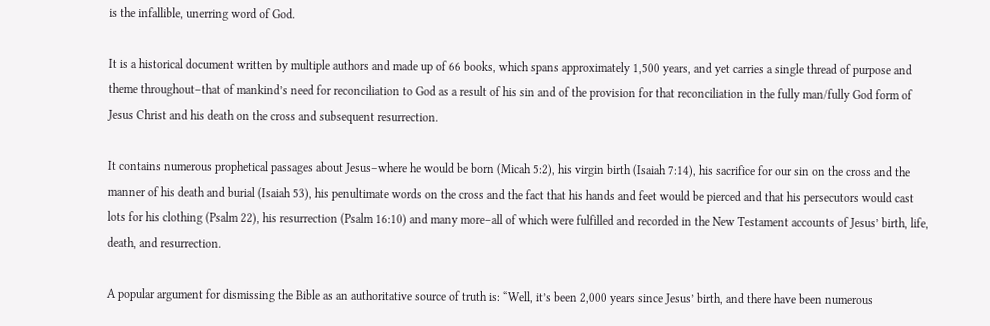is the infallible, unerring word of God.

It is a historical document written by multiple authors and made up of 66 books, which spans approximately 1,500 years, and yet carries a single thread of purpose and theme throughout–that of mankind’s need for reconciliation to God as a result of his sin and of the provision for that reconciliation in the fully man/fully God form of Jesus Christ and his death on the cross and subsequent resurrection.

It contains numerous prophetical passages about Jesus–where he would be born (Micah 5:2), his virgin birth (Isaiah 7:14), his sacrifice for our sin on the cross and the manner of his death and burial (Isaiah 53), his penultimate words on the cross and the fact that his hands and feet would be pierced and that his persecutors would cast lots for his clothing (Psalm 22), his resurrection (Psalm 16:10) and many more–all of which were fulfilled and recorded in the New Testament accounts of Jesus’ birth, life, death, and resurrection.

A popular argument for dismissing the Bible as an authoritative source of truth is: “Well, it’s been 2,000 years since Jesus’ birth, and there have been numerous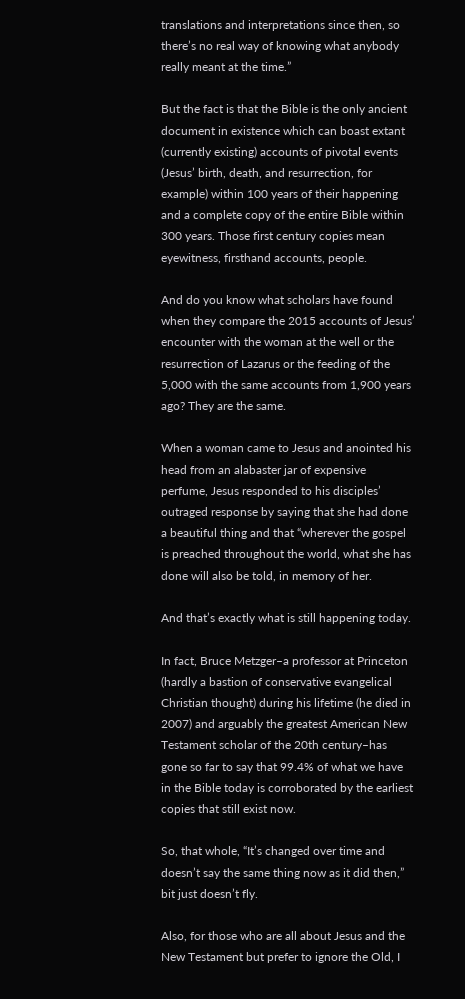translations and interpretations since then, so there’s no real way of knowing what anybody really meant at the time.”

But the fact is that the Bible is the only ancient document in existence which can boast extant (currently existing) accounts of pivotal events (Jesus’ birth, death, and resurrection, for example) within 100 years of their happening and a complete copy of the entire Bible within 300 years. Those first century copies mean eyewitness, firsthand accounts, people.

And do you know what scholars have found when they compare the 2015 accounts of Jesus’ encounter with the woman at the well or the resurrection of Lazarus or the feeding of the 5,000 with the same accounts from 1,900 years ago? They are the same.

When a woman came to Jesus and anointed his head from an alabaster jar of expensive perfume, Jesus responded to his disciples’ outraged response by saying that she had done a beautiful thing and that “wherever the gospel is preached throughout the world, what she has done will also be told, in memory of her.

And that’s exactly what is still happening today.

In fact, Bruce Metzger–a professor at Princeton (hardly a bastion of conservative evangelical Christian thought) during his lifetime (he died in 2007) and arguably the greatest American New Testament scholar of the 20th century–has gone so far to say that 99.4% of what we have in the Bible today is corroborated by the earliest copies that still exist now.

So, that whole, “It’s changed over time and doesn’t say the same thing now as it did then,” bit just doesn’t fly.

Also, for those who are all about Jesus and the New Testament but prefer to ignore the Old, I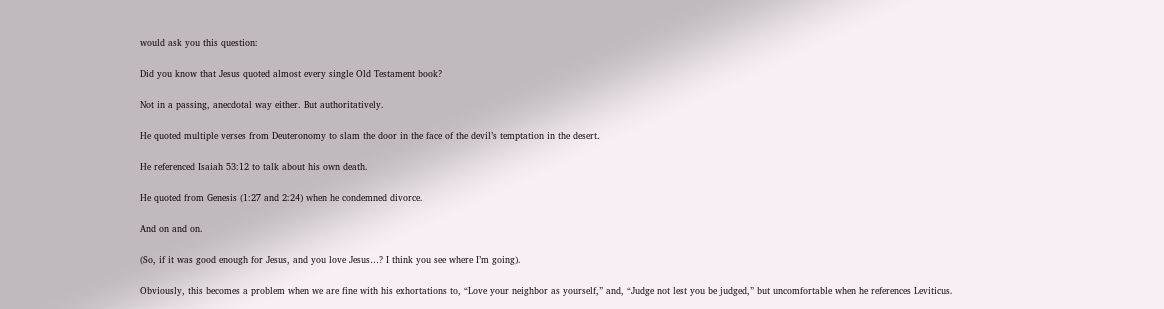would ask you this question:

Did you know that Jesus quoted almost every single Old Testament book?

Not in a passing, anecdotal way either. But authoritatively.

He quoted multiple verses from Deuteronomy to slam the door in the face of the devil’s temptation in the desert.

He referenced Isaiah 53:12 to talk about his own death.

He quoted from Genesis (1:27 and 2:24) when he condemned divorce.

And on and on.

(So, if it was good enough for Jesus, and you love Jesus…? I think you see where I’m going).

Obviously, this becomes a problem when we are fine with his exhortations to, “Love your neighbor as yourself,” and, “Judge not lest you be judged,” but uncomfortable when he references Leviticus.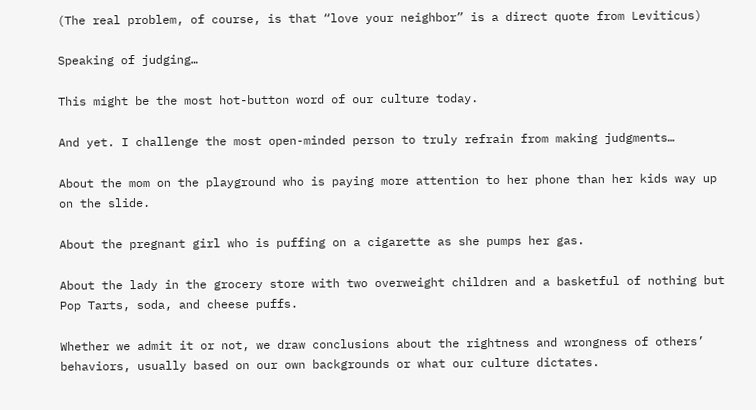(The real problem, of course, is that “love your neighbor” is a direct quote from Leviticus)

Speaking of judging…

This might be the most hot-button word of our culture today.

And yet. I challenge the most open-minded person to truly refrain from making judgments…

About the mom on the playground who is paying more attention to her phone than her kids way up on the slide.

About the pregnant girl who is puffing on a cigarette as she pumps her gas.

About the lady in the grocery store with two overweight children and a basketful of nothing but Pop Tarts, soda, and cheese puffs.

Whether we admit it or not, we draw conclusions about the rightness and wrongness of others’ behaviors, usually based on our own backgrounds or what our culture dictates.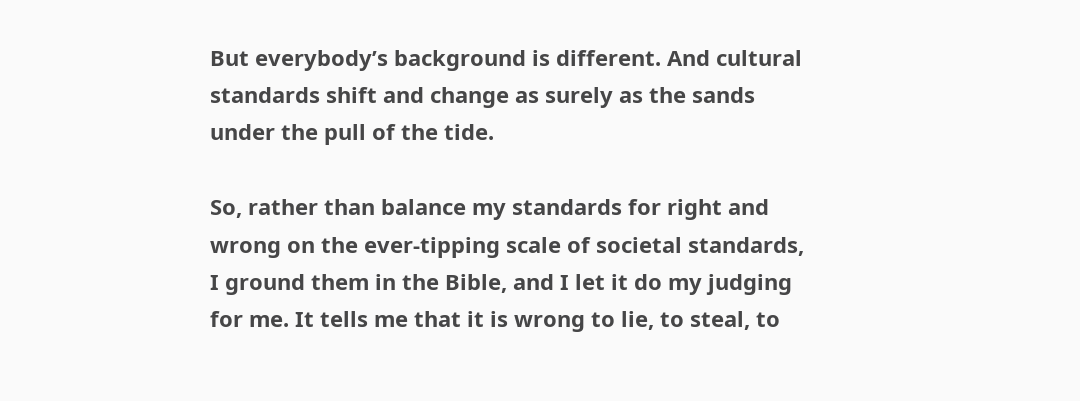But everybody’s background is different. And cultural standards shift and change as surely as the sands under the pull of the tide.

So, rather than balance my standards for right and wrong on the ever-tipping scale of societal standards, I ground them in the Bible, and I let it do my judging for me. It tells me that it is wrong to lie, to steal, to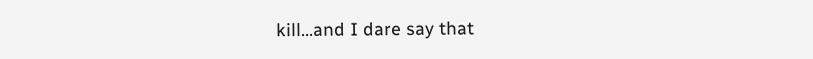kill…and I dare say that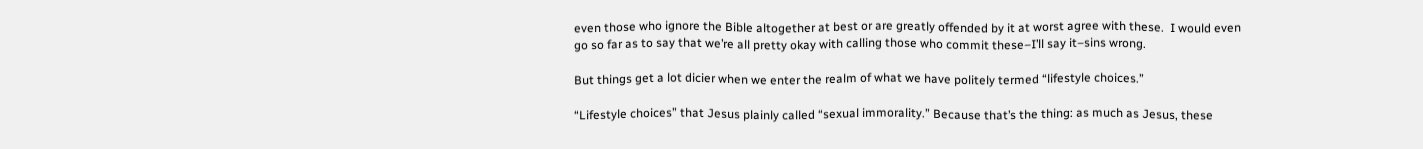even those who ignore the Bible altogether at best or are greatly offended by it at worst agree with these.  I would even go so far as to say that we’re all pretty okay with calling those who commit these–I’ll say it–sins wrong.

But things get a lot dicier when we enter the realm of what we have politely termed “lifestyle choices.”

“Lifestyle choices” that Jesus plainly called “sexual immorality.” Because that’s the thing: as much as Jesus, these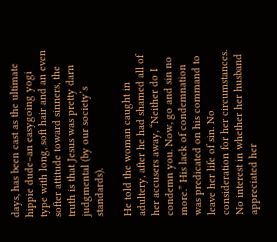days, has been cast as the ultimate hippie dude–an easygoing yogi type with long, soft hair and an even softer attitude toward sinners, the truth is that Jesus was pretty darn judgmental (by our society’s standards).

He told the woman caught in adultery, after he had shamed all of her accusers away, “Neither do I condemn you. Now, go and sin no more.” His lack of condemnation was predicated on his command to leave her life of sin. No consideration for her circumstances. No interest in whether her husband appreciated her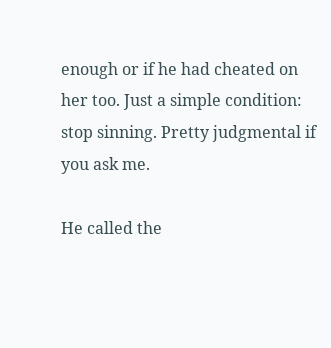enough or if he had cheated on her too. Just a simple condition: stop sinning. Pretty judgmental if you ask me.

He called the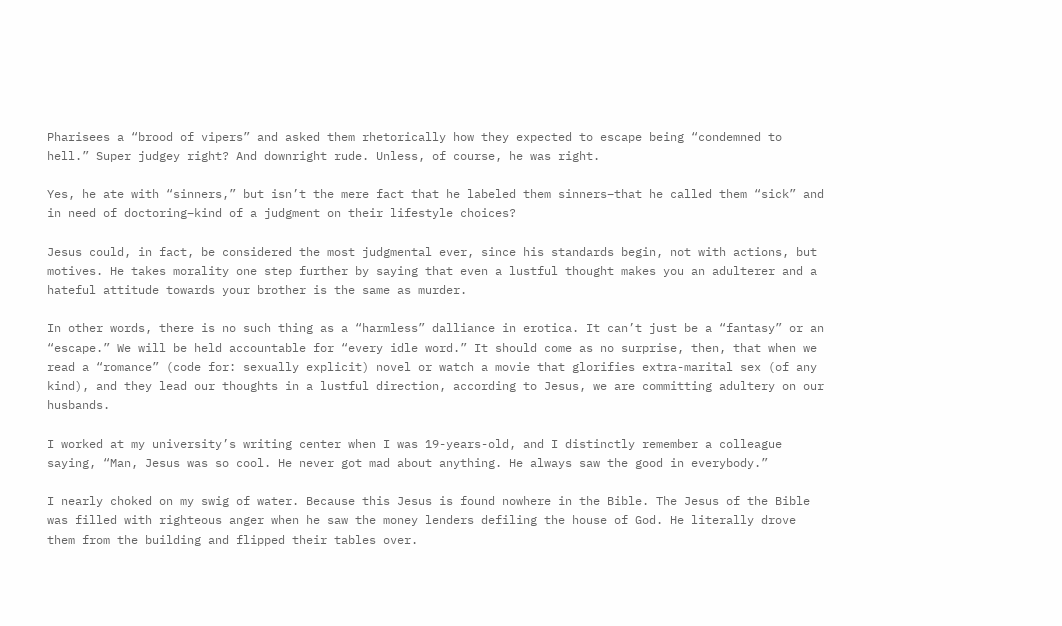Pharisees a “brood of vipers” and asked them rhetorically how they expected to escape being “condemned to hell.” Super judgey right? And downright rude. Unless, of course, he was right.

Yes, he ate with “sinners,” but isn’t the mere fact that he labeled them sinners–that he called them “sick” and in need of doctoring–kind of a judgment on their lifestyle choices?

Jesus could, in fact, be considered the most judgmental ever, since his standards begin, not with actions, but motives. He takes morality one step further by saying that even a lustful thought makes you an adulterer and a hateful attitude towards your brother is the same as murder.

In other words, there is no such thing as a “harmless” dalliance in erotica. It can’t just be a “fantasy” or an “escape.” We will be held accountable for “every idle word.” It should come as no surprise, then, that when we read a “romance” (code for: sexually explicit) novel or watch a movie that glorifies extra-marital sex (of any kind), and they lead our thoughts in a lustful direction, according to Jesus, we are committing adultery on our husbands.

I worked at my university’s writing center when I was 19-years-old, and I distinctly remember a colleague saying, “Man, Jesus was so cool. He never got mad about anything. He always saw the good in everybody.”

I nearly choked on my swig of water. Because this Jesus is found nowhere in the Bible. The Jesus of the Bible was filled with righteous anger when he saw the money lenders defiling the house of God. He literally drove them from the building and flipped their tables over.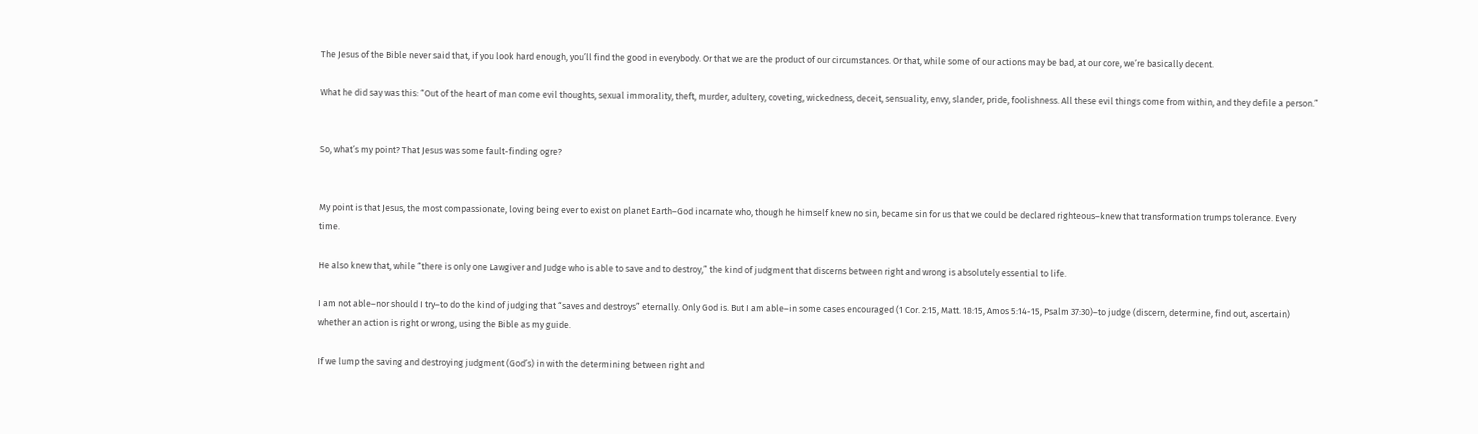The Jesus of the Bible never said that, if you look hard enough, you’ll find the good in everybody. Or that we are the product of our circumstances. Or that, while some of our actions may be bad, at our core, we’re basically decent.

What he did say was this: “Out of the heart of man come evil thoughts, sexual immorality, theft, murder, adultery, coveting, wickedness, deceit, sensuality, envy, slander, pride, foolishness. All these evil things come from within, and they defile a person.”


So, what’s my point? That Jesus was some fault-finding ogre?


My point is that Jesus, the most compassionate, loving being ever to exist on planet Earth–God incarnate who, though he himself knew no sin, became sin for us that we could be declared righteous–knew that transformation trumps tolerance. Every time.

He also knew that, while “there is only one Lawgiver and Judge who is able to save and to destroy,” the kind of judgment that discerns between right and wrong is absolutely essential to life.

I am not able–nor should I try–to do the kind of judging that “saves and destroys” eternally. Only God is. But I am able–in some cases encouraged (1 Cor. 2:15, Matt. 18:15, Amos 5:14-15, Psalm 37:30)–to judge (discern, determine, find out, ascertain) whether an action is right or wrong, using the Bible as my guide.

If we lump the saving and destroying judgment (God’s) in with the determining between right and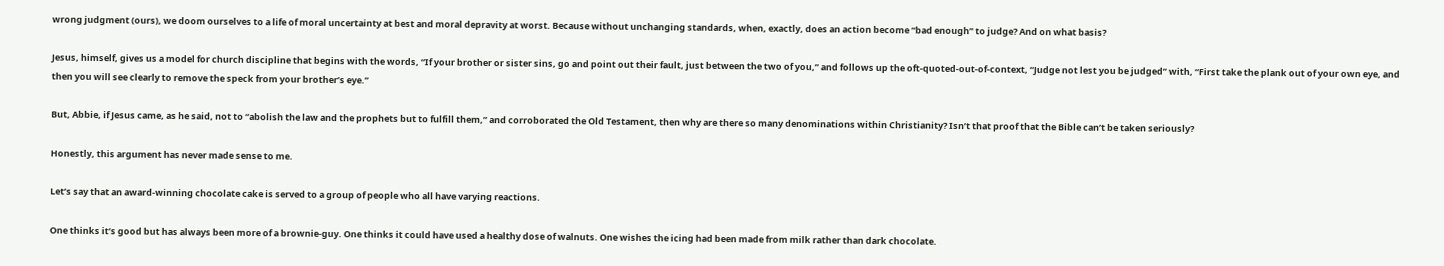wrong judgment (ours), we doom ourselves to a life of moral uncertainty at best and moral depravity at worst. Because without unchanging standards, when, exactly, does an action become “bad enough” to judge? And on what basis?

Jesus, himself, gives us a model for church discipline that begins with the words, “If your brother or sister sins, go and point out their fault, just between the two of you,” and follows up the oft-quoted-out-of-context, “Judge not lest you be judged” with, “First take the plank out of your own eye, and then you will see clearly to remove the speck from your brother’s eye.”

But, Abbie, if Jesus came, as he said, not to “abolish the law and the prophets but to fulfill them,” and corroborated the Old Testament, then why are there so many denominations within Christianity? Isn’t that proof that the Bible can’t be taken seriously?

Honestly, this argument has never made sense to me.

Let’s say that an award-winning chocolate cake is served to a group of people who all have varying reactions.

One thinks it’s good but has always been more of a brownie-guy. One thinks it could have used a healthy dose of walnuts. One wishes the icing had been made from milk rather than dark chocolate.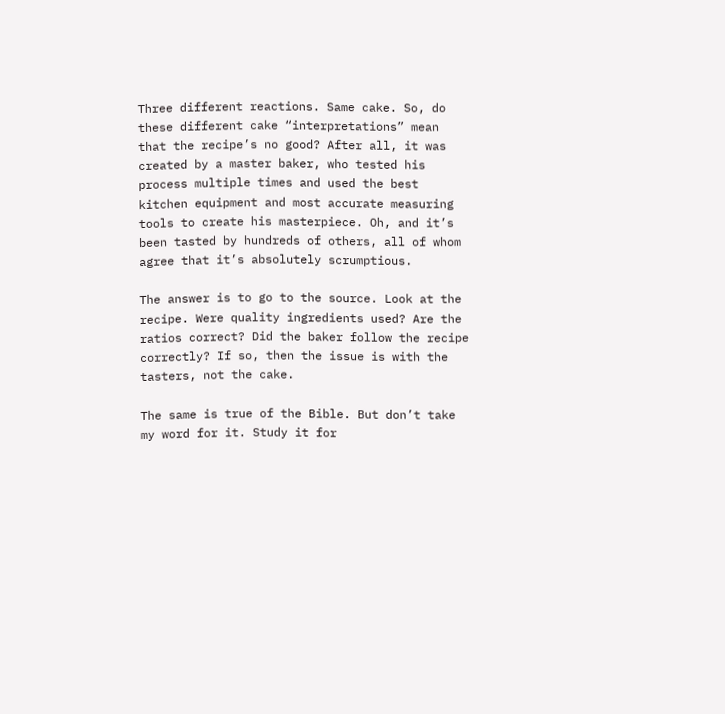Three different reactions. Same cake. So, do these different cake “interpretations” mean that the recipe’s no good? After all, it was created by a master baker, who tested his process multiple times and used the best kitchen equipment and most accurate measuring tools to create his masterpiece. Oh, and it’s been tasted by hundreds of others, all of whom agree that it’s absolutely scrumptious.

The answer is to go to the source. Look at the recipe. Were quality ingredients used? Are the ratios correct? Did the baker follow the recipe correctly? If so, then the issue is with the tasters, not the cake.

The same is true of the Bible. But don’t take my word for it. Study it for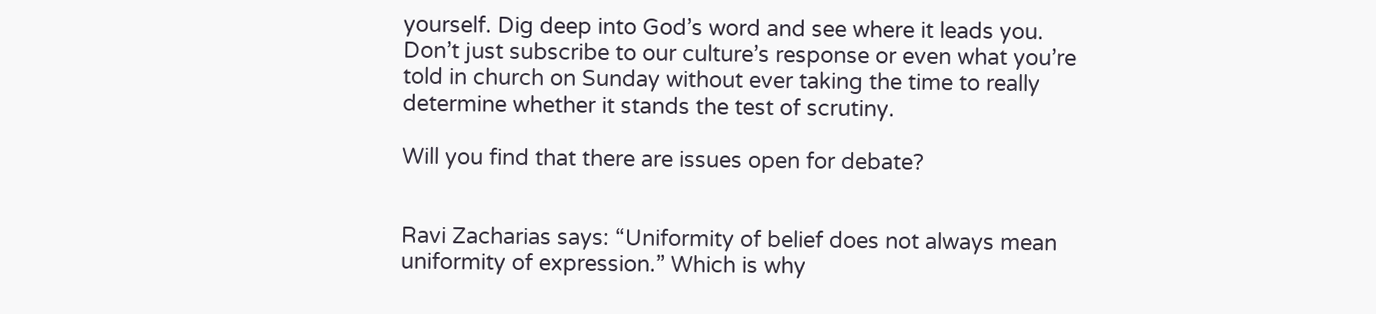yourself. Dig deep into God’s word and see where it leads you. Don’t just subscribe to our culture’s response or even what you’re told in church on Sunday without ever taking the time to really determine whether it stands the test of scrutiny.

Will you find that there are issues open for debate?


Ravi Zacharias says: “Uniformity of belief does not always mean uniformity of expression.” Which is why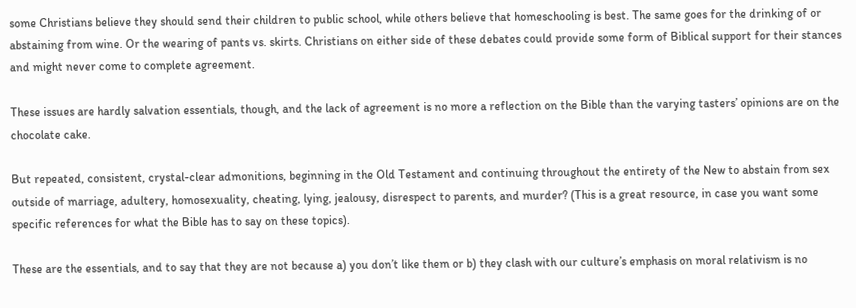some Christians believe they should send their children to public school, while others believe that homeschooling is best. The same goes for the drinking of or abstaining from wine. Or the wearing of pants vs. skirts. Christians on either side of these debates could provide some form of Biblical support for their stances and might never come to complete agreement.

These issues are hardly salvation essentials, though, and the lack of agreement is no more a reflection on the Bible than the varying tasters’ opinions are on the chocolate cake.

But repeated, consistent, crystal-clear admonitions, beginning in the Old Testament and continuing throughout the entirety of the New to abstain from sex outside of marriage, adultery, homosexuality, cheating, lying, jealousy, disrespect to parents, and murder? (This is a great resource, in case you want some specific references for what the Bible has to say on these topics).

These are the essentials, and to say that they are not because a) you don’t like them or b) they clash with our culture’s emphasis on moral relativism is no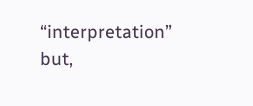“interpretation” but,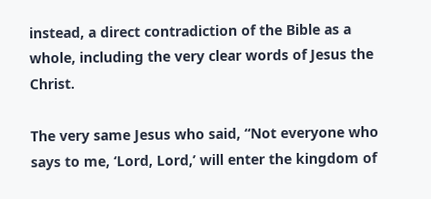instead, a direct contradiction of the Bible as a whole, including the very clear words of Jesus the Christ.

The very same Jesus who said, “Not everyone who says to me, ‘Lord, Lord,’ will enter the kingdom of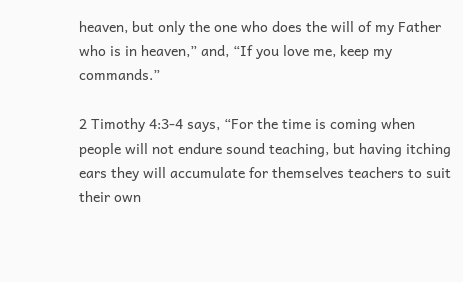heaven, but only the one who does the will of my Father who is in heaven,” and, “If you love me, keep my commands.”

2 Timothy 4:3-4 says, “For the time is coming when people will not endure sound teaching, but having itching ears they will accumulate for themselves teachers to suit their own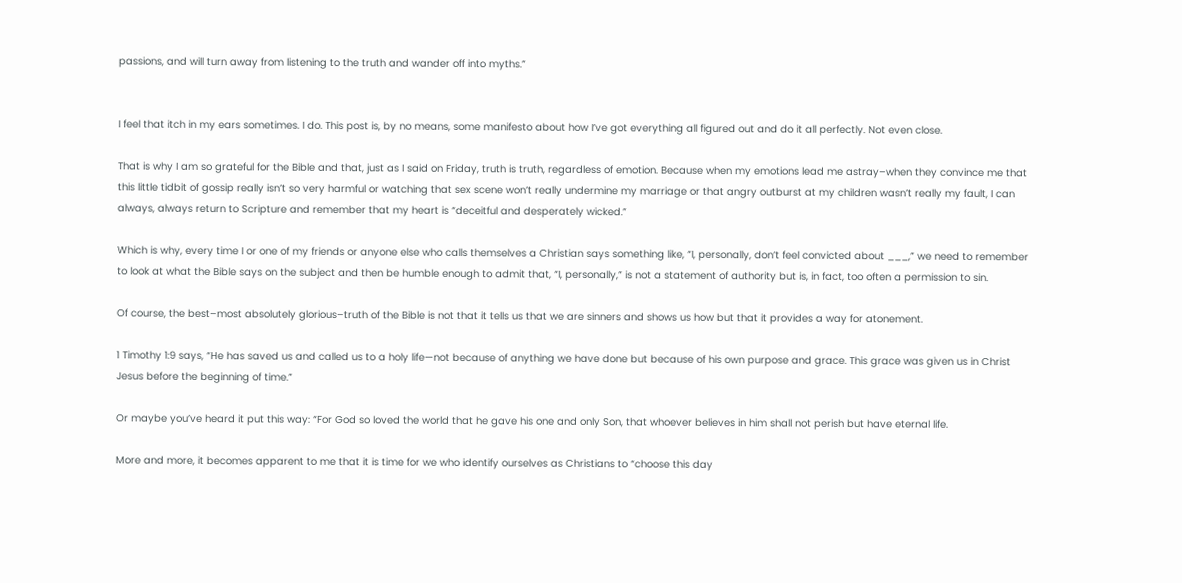passions, and will turn away from listening to the truth and wander off into myths.”


I feel that itch in my ears sometimes. I do. This post is, by no means, some manifesto about how I’ve got everything all figured out and do it all perfectly. Not even close.

That is why I am so grateful for the Bible and that, just as I said on Friday, truth is truth, regardless of emotion. Because when my emotions lead me astray–when they convince me that this little tidbit of gossip really isn’t so very harmful or watching that sex scene won’t really undermine my marriage or that angry outburst at my children wasn’t really my fault, I can always, always return to Scripture and remember that my heart is “deceitful and desperately wicked.”

Which is why, every time I or one of my friends or anyone else who calls themselves a Christian says something like, “I, personally, don’t feel convicted about ___,” we need to remember to look at what the Bible says on the subject and then be humble enough to admit that, “I, personally,” is not a statement of authority but is, in fact, too often a permission to sin.

Of course, the best–most absolutely glorious–truth of the Bible is not that it tells us that we are sinners and shows us how but that it provides a way for atonement.

1 Timothy 1:9 says, “He has saved us and called us to a holy life—not because of anything we have done but because of his own purpose and grace. This grace was given us in Christ Jesus before the beginning of time.”

Or maybe you’ve heard it put this way: “For God so loved the world that he gave his one and only Son, that whoever believes in him shall not perish but have eternal life.

More and more, it becomes apparent to me that it is time for we who identify ourselves as Christians to “choose this day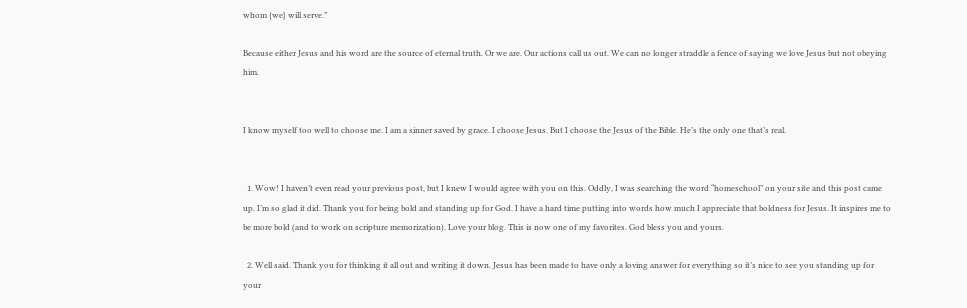whom {we} will serve.”

Because either Jesus and his word are the source of eternal truth. Or we are. Our actions call us out. We can no longer straddle a fence of saying we love Jesus but not obeying him.


I know myself too well to choose me. I am a sinner saved by grace. I choose Jesus. But I choose the Jesus of the Bible. He’s the only one that’s real.


  1. Wow! I haven’t even read your previous post, but I knew I would agree with you on this. Oddly, I was searching the word “homeschool” on your site and this post came up. I’m so glad it did. Thank you for being bold and standing up for God. I have a hard time putting into words how much I appreciate that boldness for Jesus. It inspires me to be more bold (and to work on scripture memorization). Love your blog. This is now one of my favorites. God bless you and yours.

  2. Well said. Thank you for thinking it all out and writing it down. Jesus has been made to have only a loving answer for everything so it’s nice to see you standing up for your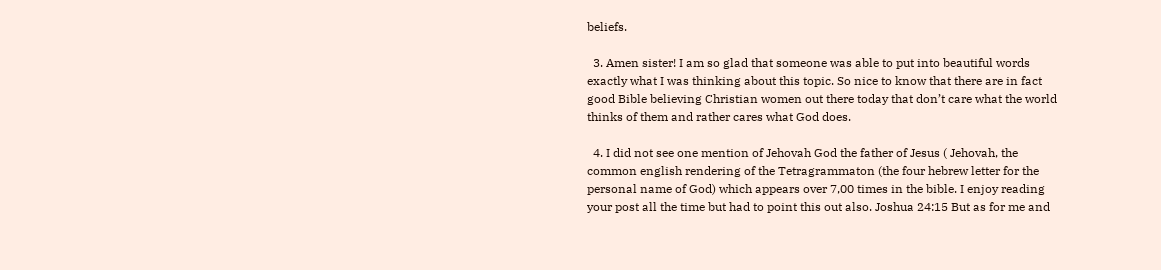beliefs.

  3. Amen sister! I am so glad that someone was able to put into beautiful words exactly what I was thinking about this topic. So nice to know that there are in fact good Bible believing Christian women out there today that don’t care what the world thinks of them and rather cares what God does.

  4. I did not see one mention of Jehovah God the father of Jesus ( Jehovah, the common english rendering of the Tetragrammaton (the four hebrew letter for the personal name of God) which appears over 7,00 times in the bible. I enjoy reading your post all the time but had to point this out also. Joshua 24:15 But as for me and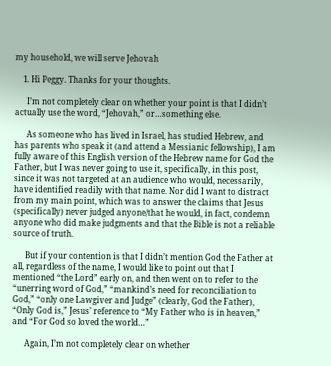my household, we will serve Jehovah

    1. Hi Peggy. Thanks for your thoughts.

      I’m not completely clear on whether your point is that I didn’t actually use the word, “Jehovah,” or…something else.

      As someone who has lived in Israel, has studied Hebrew, and has parents who speak it (and attend a Messianic fellowship), I am fully aware of this English version of the Hebrew name for God the Father, but I was never going to use it, specifically, in this post, since it was not targeted at an audience who would, necessarily, have identified readily with that name. Nor did I want to distract from my main point, which was to answer the claims that Jesus (specifically) never judged anyone/that he would, in fact, condemn anyone who did make judgments and that the Bible is not a reliable source of truth.

      But if your contention is that I didn’t mention God the Father at all, regardless of the name, I would like to point out that I mentioned “the Lord” early on, and then went on to refer to the “unerring word of God,” “mankind’s need for reconciliation to God,” “only one Lawgiver and Judge” (clearly, God the Father), “Only God is,” Jesus’ reference to “My Father who is in heaven,” and “For God so loved the world…”

      Again, I’m not completely clear on whether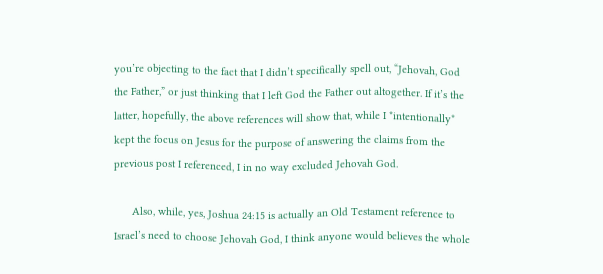you’re objecting to the fact that I didn’t specifically spell out, “Jehovah, God the Father,” or just thinking that I left God the Father out altogether. If it’s the latter, hopefully, the above references will show that, while I *intentionally* kept the focus on Jesus for the purpose of answering the claims from the previous post I referenced, I in no way excluded Jehovah God.

      Also, while, yes, Joshua 24:15 is actually an Old Testament reference to Israel’s need to choose Jehovah God, I think anyone would believes the whole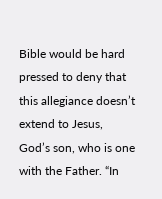Bible would be hard pressed to deny that this allegiance doesn’t extend to Jesus, God’s son, who is one with the Father. “In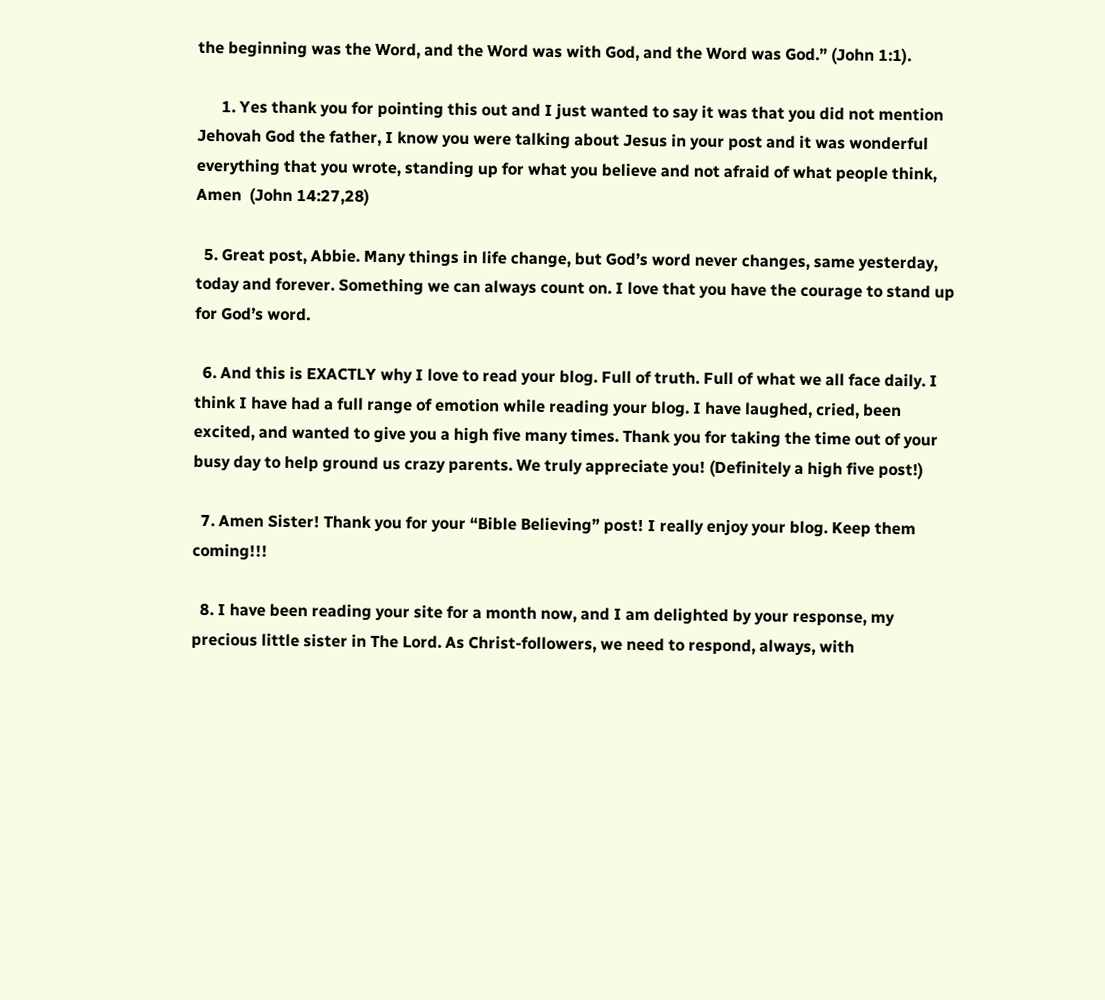the beginning was the Word, and the Word was with God, and the Word was God.” (John 1:1).

      1. Yes thank you for pointing this out and I just wanted to say it was that you did not mention Jehovah God the father, I know you were talking about Jesus in your post and it was wonderful everything that you wrote, standing up for what you believe and not afraid of what people think, Amen  (John 14:27,28)

  5. Great post, Abbie. Many things in life change, but God’s word never changes, same yesterday, today and forever. Something we can always count on. I love that you have the courage to stand up for God’s word.

  6. And this is EXACTLY why I love to read your blog. Full of truth. Full of what we all face daily. I think I have had a full range of emotion while reading your blog. I have laughed, cried, been excited, and wanted to give you a high five many times. Thank you for taking the time out of your busy day to help ground us crazy parents. We truly appreciate you! (Definitely a high five post!)

  7. Amen Sister! Thank you for your “Bible Believing” post! I really enjoy your blog. Keep them coming!!!

  8. I have been reading your site for a month now, and I am delighted by your response, my precious little sister in The Lord. As Christ-followers, we need to respond, always, with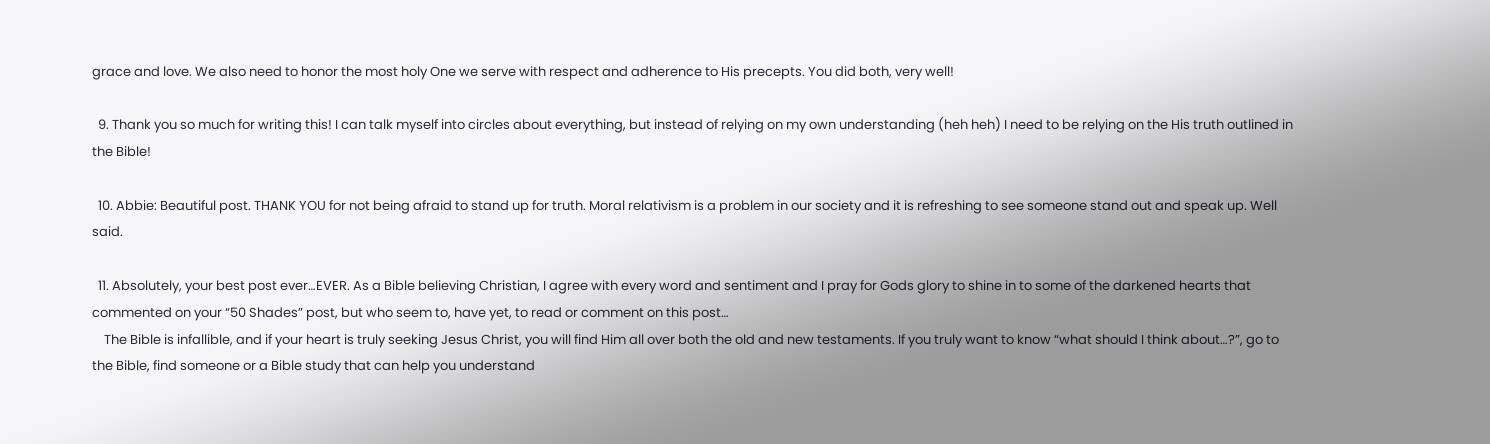grace and love. We also need to honor the most holy One we serve with respect and adherence to His precepts. You did both, very well!

  9. Thank you so much for writing this! I can talk myself into circles about everything, but instead of relying on my own understanding (heh heh) I need to be relying on the His truth outlined in the Bible!

  10. Abbie: Beautiful post. THANK YOU for not being afraid to stand up for truth. Moral relativism is a problem in our society and it is refreshing to see someone stand out and speak up. Well said.

  11. Absolutely, your best post ever…EVER. As a Bible believing Christian, I agree with every word and sentiment and I pray for Gods glory to shine in to some of the darkened hearts that commented on your “50 Shades” post, but who seem to, have yet, to read or comment on this post…
    The Bible is infallible, and if your heart is truly seeking Jesus Christ, you will find Him all over both the old and new testaments. If you truly want to know “what should I think about…?”, go to the Bible, find someone or a Bible study that can help you understand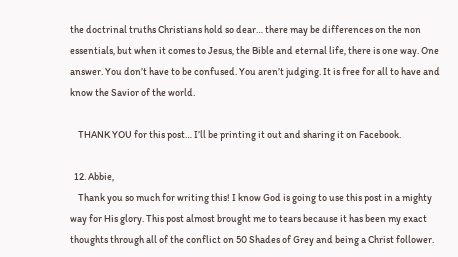the doctrinal truths Christians hold so dear… there may be differences on the non essentials, but when it comes to Jesus, the Bible and eternal life, there is one way. One answer. You don’t have to be confused. You aren’t judging. It is free for all to have and know the Savior of the world.

    THANK YOU for this post… I’ll be printing it out and sharing it on Facebook.

  12. Abbie,
    Thank you so much for writing this! I know God is going to use this post in a mighty way for His glory. This post almost brought me to tears because it has been my exact thoughts through all of the conflict on 50 Shades of Grey and being a Christ follower.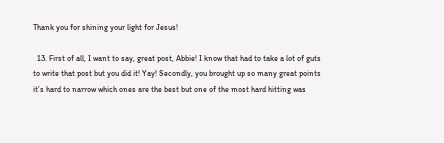Thank you for shining your light for Jesus!

  13. First of all, I want to say, great post, Abbie! I know that had to take a lot of guts to write that post but you did it! Yay! Secondly, you brought up so many great points it’s hard to narrow which ones are the best but one of the most hard hitting was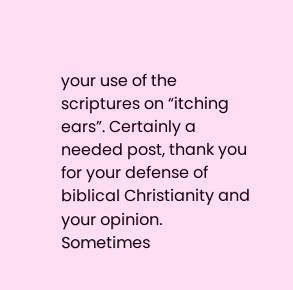your use of the scriptures on “itching ears”. Certainly a needed post, thank you for your defense of biblical Christianity and your opinion. Sometimes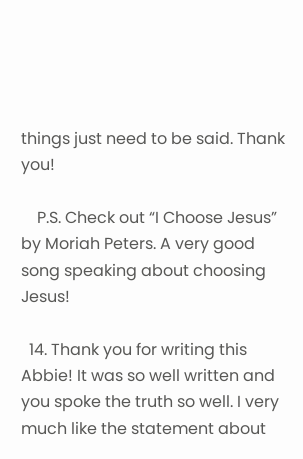things just need to be said. Thank you!

    P.S. Check out “I Choose Jesus” by Moriah Peters. A very good song speaking about choosing Jesus!

  14. Thank you for writing this Abbie! It was so well written and you spoke the truth so well. I very much like the statement about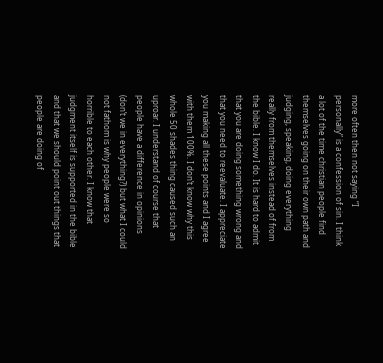more often then not saying “I personally” is a confession of sin. I think a lot of the time christian people find themselves going on their own path and judging, speaking, doing everything really from themselves instead of from the bible. I know I do. It is hard to admit that you are doing something wrong and that you need to reevaluate. I appreciate you making all these points and I agree with them 100%. I don’t know why this whole 50 shades thing caused such an uproar. I understand of course that people have a difference in opinions (don’t we in everything?) but what I could not fathom is why people were so horrible to each other. I know that judgment itself is supported in the bible and that we should point out things that people are doing of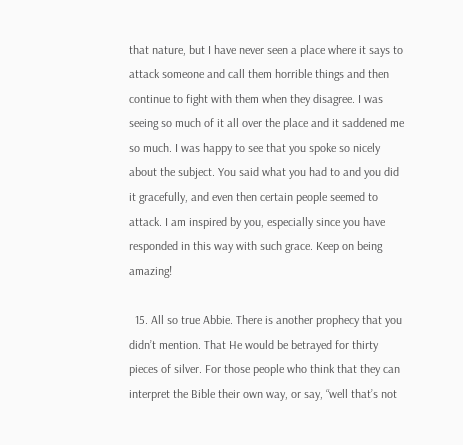that nature, but I have never seen a place where it says to attack someone and call them horrible things and then continue to fight with them when they disagree. I was seeing so much of it all over the place and it saddened me so much. I was happy to see that you spoke so nicely about the subject. You said what you had to and you did it gracefully, and even then certain people seemed to attack. I am inspired by you, especially since you have responded in this way with such grace. Keep on being amazing!

  15. All so true Abbie. There is another prophecy that you didn’t mention. That He would be betrayed for thirty pieces of silver. For those people who think that they can interpret the Bible their own way, or say, “well that’s not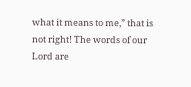what it means to me,” that is not right! The words of our Lord are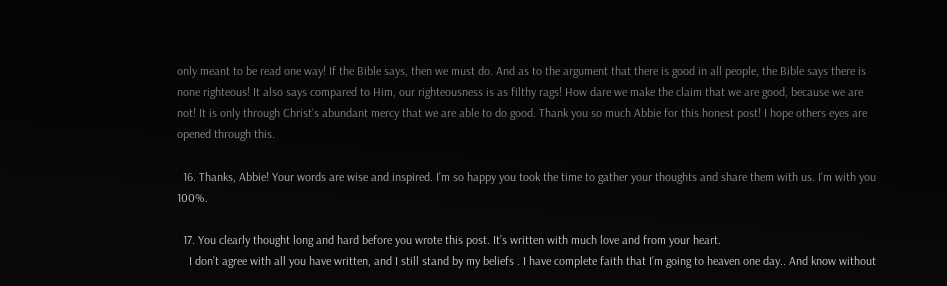only meant to be read one way! If the Bible says, then we must do. And as to the argument that there is good in all people, the Bible says there is none righteous! It also says compared to Him, our righteousness is as filthy rags! How dare we make the claim that we are good, because we are not! It is only through Christ’s abundant mercy that we are able to do good. Thank you so much Abbie for this honest post! I hope others eyes are opened through this.

  16. Thanks, Abbie! Your words are wise and inspired. I’m so happy you took the time to gather your thoughts and share them with us. I’m with you 100%.

  17. You clearly thought long and hard before you wrote this post. It’s written with much love and from your heart.
    I don’t agree with all you have written, and I still stand by my beliefs . I have complete faith that I’m going to heaven one day.. And know without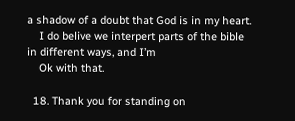a shadow of a doubt that God is in my heart.
    I do belive we interpert parts of the bible in different ways, and I’m
    Ok with that.

  18. Thank you for standing on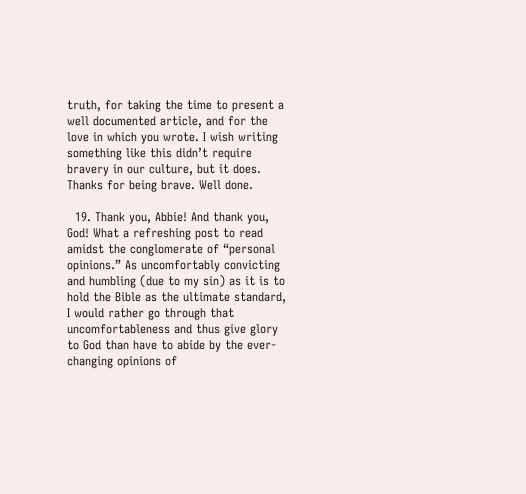truth, for taking the time to present a well documented article, and for the love in which you wrote. I wish writing something like this didn’t require bravery in our culture, but it does. Thanks for being brave. Well done.

  19. Thank you, Abbie! And thank you, God! What a refreshing post to read amidst the conglomerate of “personal opinions.” As uncomfortably convicting and humbling (due to my sin) as it is to hold the Bible as the ultimate standard, I would rather go through that uncomfortableness and thus give glory to God than have to abide by the ever-changing opinions of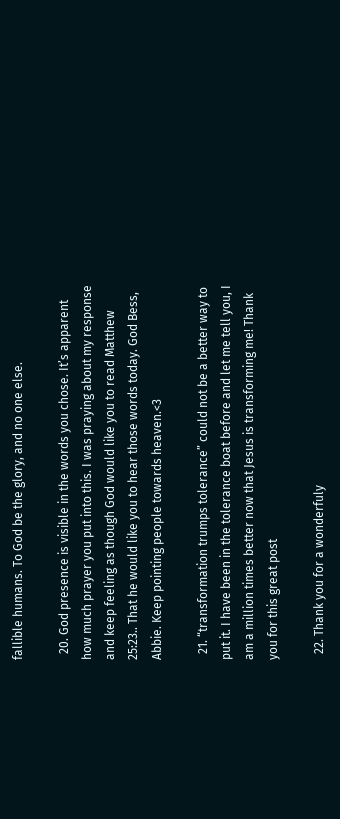fallible humans. To God be the glory, and no one else.

  20. God presence is visible in the words you chose. It’s apparent how much prayer you put into this. I was praying about my response and keep feeling as though God would like you to read Matthew 25:23.. That he would like you to hear those words today. God Bess, Abbie. Keep pointing people towards heaven.<3

  21. “transformation trumps tolerance” could not be a better way to put it. I have been in the tolerance boat before and let me tell you, I am a million times better now that Jesus is transforming me! Thank you for this great post

  22. Thank you for a wonderfuly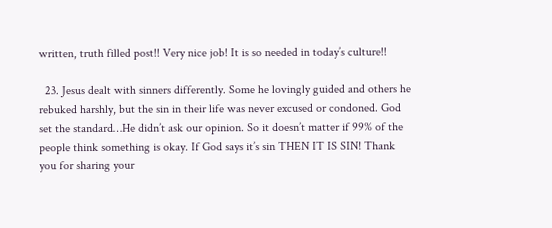written, truth filled post!! Very nice job! It is so needed in today’s culture!!

  23. Jesus dealt with sinners differently. Some he lovingly guided and others he rebuked harshly, but the sin in their life was never excused or condoned. God set the standard…He didn’t ask our opinion. So it doesn’t matter if 99% of the people think something is okay. If God says it’s sin THEN IT IS SIN! Thank you for sharing your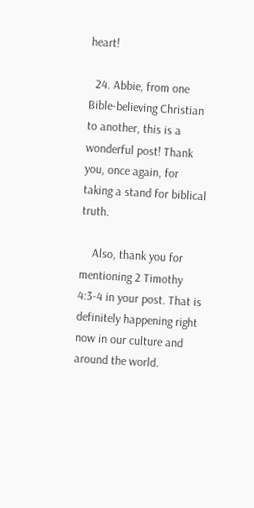heart!

  24. Abbie, from one Bible-believing Christian to another, this is a wonderful post! Thank you, once again, for taking a stand for biblical truth.

    Also, thank you for mentioning 2 Timothy 4:3-4 in your post. That is definitely happening right now in our culture and around the world.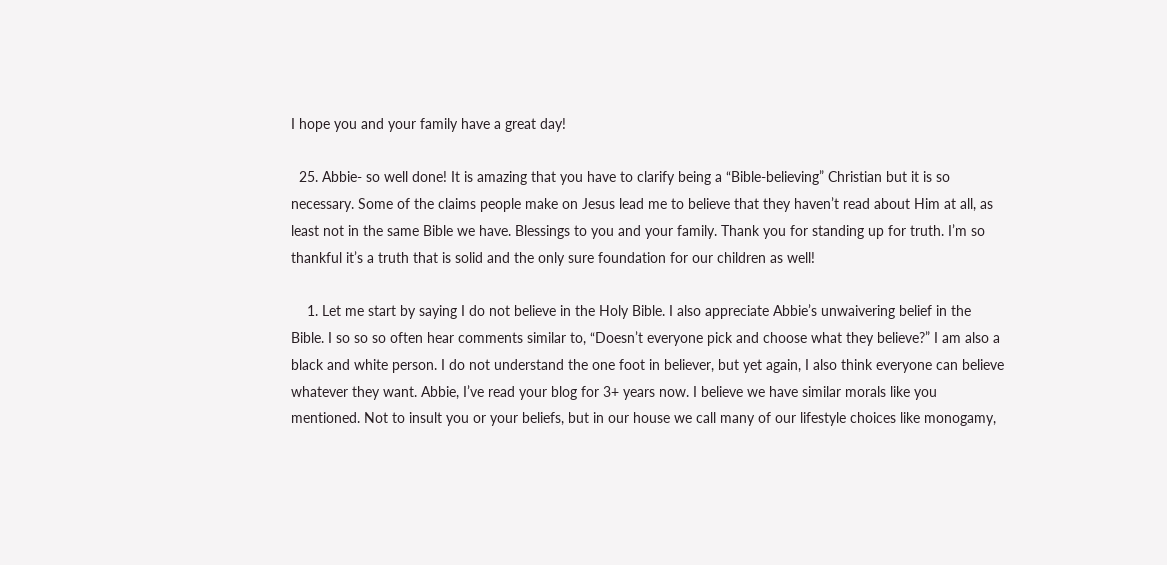I hope you and your family have a great day!

  25. Abbie- so well done! It is amazing that you have to clarify being a “Bible-believing” Christian but it is so necessary. Some of the claims people make on Jesus lead me to believe that they haven’t read about Him at all, as least not in the same Bible we have. Blessings to you and your family. Thank you for standing up for truth. I’m so thankful it’s a truth that is solid and the only sure foundation for our children as well!

    1. Let me start by saying I do not believe in the Holy Bible. I also appreciate Abbie’s unwaivering belief in the Bible. I so so so often hear comments similar to, “Doesn’t everyone pick and choose what they believe?” I am also a black and white person. I do not understand the one foot in believer, but yet again, I also think everyone can believe whatever they want. Abbie, I’ve read your blog for 3+ years now. I believe we have similar morals like you mentioned. Not to insult you or your beliefs, but in our house we call many of our lifestyle choices like monogamy,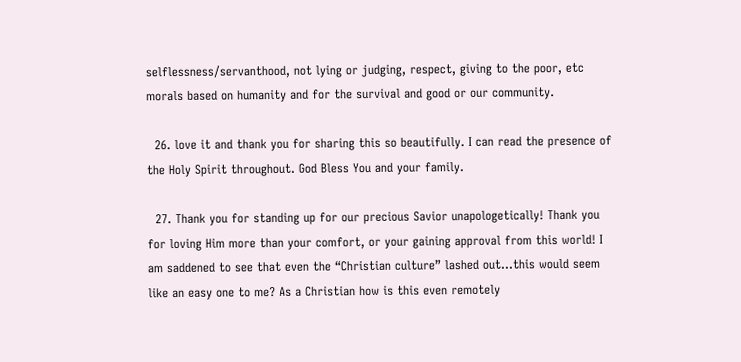selflessness/servanthood, not lying or judging, respect, giving to the poor, etc morals based on humanity and for the survival and good or our community.

  26. love it and thank you for sharing this so beautifully. I can read the presence of the Holy Spirit throughout. God Bless You and your family.

  27. Thank you for standing up for our precious Savior unapologetically! Thank you for loving Him more than your comfort, or your gaining approval from this world! I am saddened to see that even the “Christian culture” lashed out…this would seem like an easy one to me? As a Christian how is this even remotely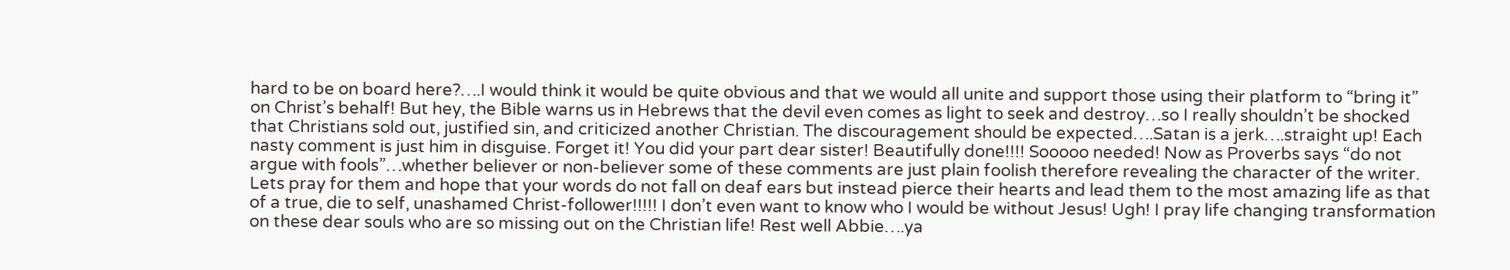hard to be on board here?….I would think it would be quite obvious and that we would all unite and support those using their platform to “bring it” on Christ’s behalf! But hey, the Bible warns us in Hebrews that the devil even comes as light to seek and destroy…so I really shouldn’t be shocked that Christians sold out, justified sin, and criticized another Christian. The discouragement should be expected….Satan is a jerk….straight up! Each nasty comment is just him in disguise. Forget it! You did your part dear sister! Beautifully done!!!! Sooooo needed! Now as Proverbs says “do not argue with fools”…whether believer or non-believer some of these comments are just plain foolish therefore revealing the character of the writer. Lets pray for them and hope that your words do not fall on deaf ears but instead pierce their hearts and lead them to the most amazing life as that of a true, die to self, unashamed Christ-follower!!!!! I don’t even want to know who I would be without Jesus! Ugh! I pray life changing transformation on these dear souls who are so missing out on the Christian life! Rest well Abbie….ya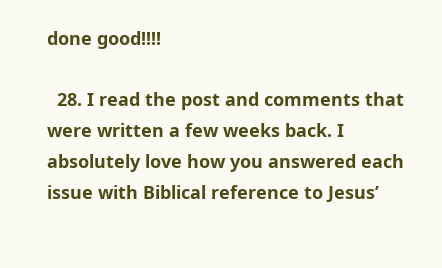done good!!!!

  28. I read the post and comments that were written a few weeks back. I absolutely love how you answered each issue with Biblical reference to Jesus’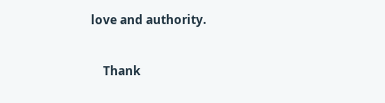love and authority.

    Thank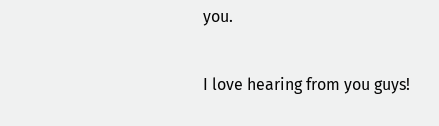you.

I love hearing from you guys!